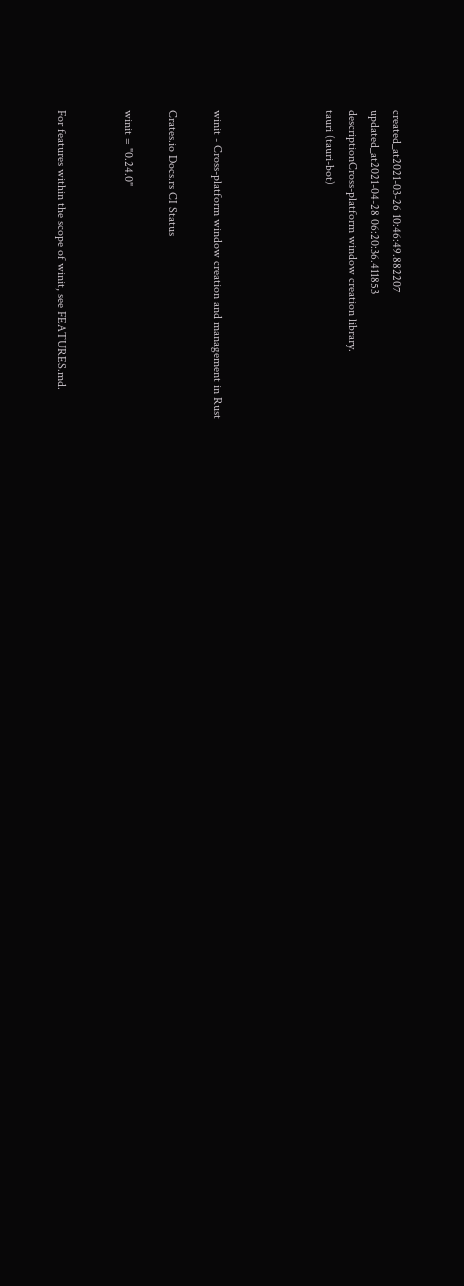created_at2021-03-26 10:46:49.882207
updated_at2021-04-28 06:20:36.411853
descriptionCross-platform window creation library.
tauri (tauri-bot)




winit - Cross-platform window creation and management in Rust

Crates.io Docs.rs CI Status

winit = "0.24.0"


For features within the scope of winit, see FEATURES.md.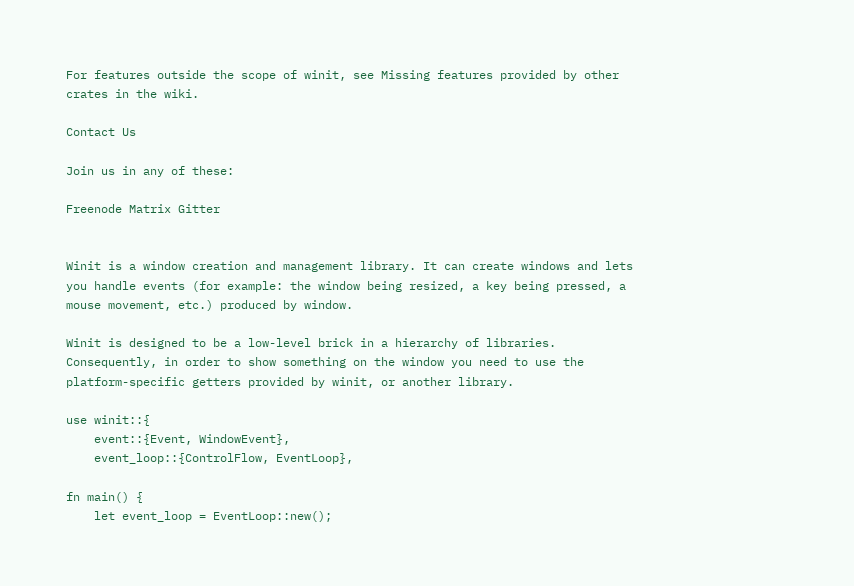For features outside the scope of winit, see Missing features provided by other crates in the wiki.

Contact Us

Join us in any of these:

Freenode Matrix Gitter


Winit is a window creation and management library. It can create windows and lets you handle events (for example: the window being resized, a key being pressed, a mouse movement, etc.) produced by window.

Winit is designed to be a low-level brick in a hierarchy of libraries. Consequently, in order to show something on the window you need to use the platform-specific getters provided by winit, or another library.

use winit::{
    event::{Event, WindowEvent},
    event_loop::{ControlFlow, EventLoop},

fn main() {
    let event_loop = EventLoop::new();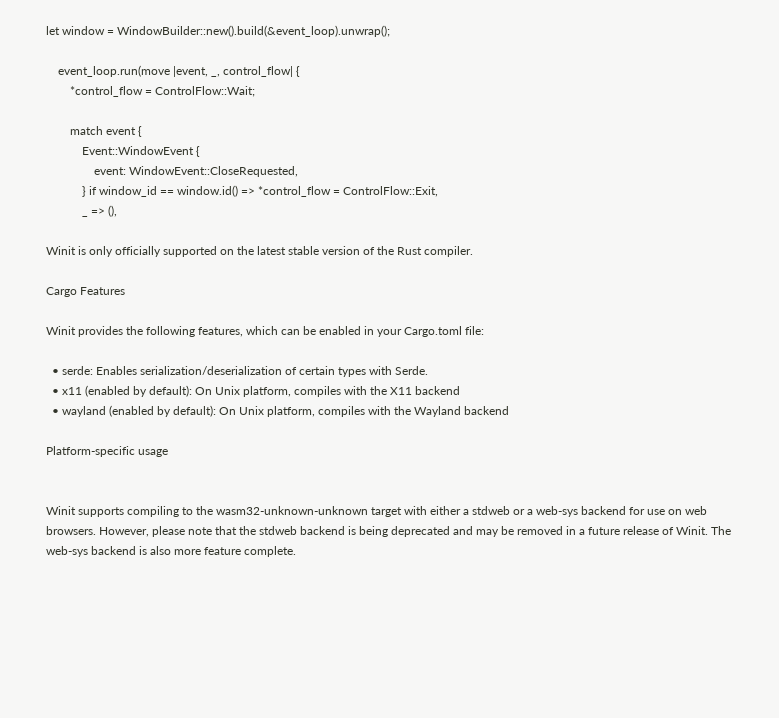let window = WindowBuilder::new().build(&event_loop).unwrap();

    event_loop.run(move |event, _, control_flow| {
        *control_flow = ControlFlow::Wait;

        match event {
            Event::WindowEvent {
                event: WindowEvent::CloseRequested,
            } if window_id == window.id() => *control_flow = ControlFlow::Exit,
            _ => (),

Winit is only officially supported on the latest stable version of the Rust compiler.

Cargo Features

Winit provides the following features, which can be enabled in your Cargo.toml file:

  • serde: Enables serialization/deserialization of certain types with Serde.
  • x11 (enabled by default): On Unix platform, compiles with the X11 backend
  • wayland (enabled by default): On Unix platform, compiles with the Wayland backend

Platform-specific usage


Winit supports compiling to the wasm32-unknown-unknown target with either a stdweb or a web-sys backend for use on web browsers. However, please note that the stdweb backend is being deprecated and may be removed in a future release of Winit. The web-sys backend is also more feature complete.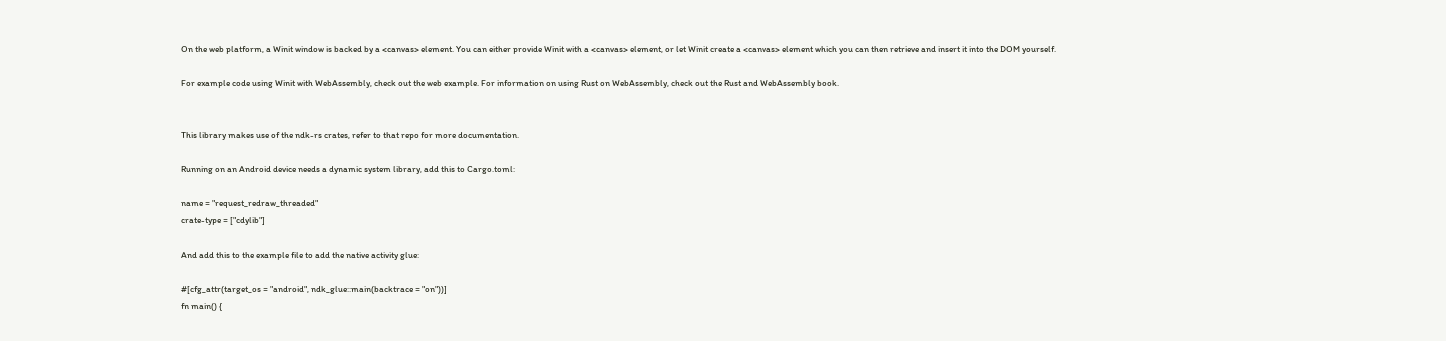On the web platform, a Winit window is backed by a <canvas> element. You can either provide Winit with a <canvas> element, or let Winit create a <canvas> element which you can then retrieve and insert it into the DOM yourself.

For example code using Winit with WebAssembly, check out the web example. For information on using Rust on WebAssembly, check out the Rust and WebAssembly book.


This library makes use of the ndk-rs crates, refer to that repo for more documentation.

Running on an Android device needs a dynamic system library, add this to Cargo.toml:

name = "request_redraw_threaded"
crate-type = ["cdylib"]

And add this to the example file to add the native activity glue:

#[cfg_attr(target_os = "android", ndk_glue::main(backtrace = "on"))]
fn main() {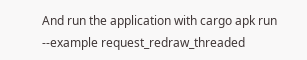And run the application with cargo apk run --example request_redraw_threaded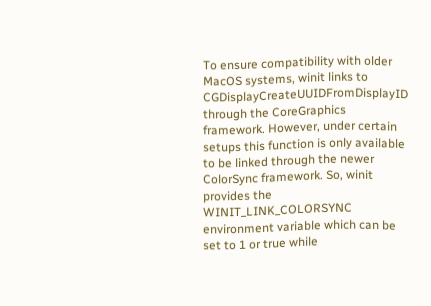To ensure compatibility with older MacOS systems, winit links to CGDisplayCreateUUIDFromDisplayID through the CoreGraphics framework. However, under certain setups this function is only available to be linked through the newer ColorSync framework. So, winit provides the WINIT_LINK_COLORSYNC environment variable which can be set to 1 or true while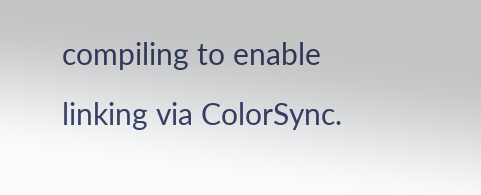compiling to enable linking via ColorSync.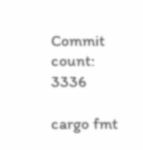Commit count: 3336

cargo fmt